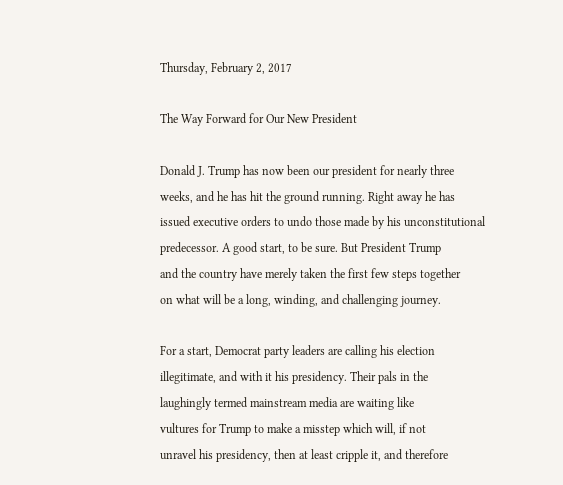Thursday, February 2, 2017

The Way Forward for Our New President

Donald J. Trump has now been our president for nearly three
weeks, and he has hit the ground running. Right away he has
issued executive orders to undo those made by his unconstitutional
predecessor. A good start, to be sure. But President Trump
and the country have merely taken the first few steps together
on what will be a long, winding, and challenging journey.

For a start, Democrat party leaders are calling his election
illegitimate, and with it his presidency. Their pals in the
laughingly termed mainstream media are waiting like
vultures for Trump to make a misstep which will, if not
unravel his presidency, then at least cripple it, and therefore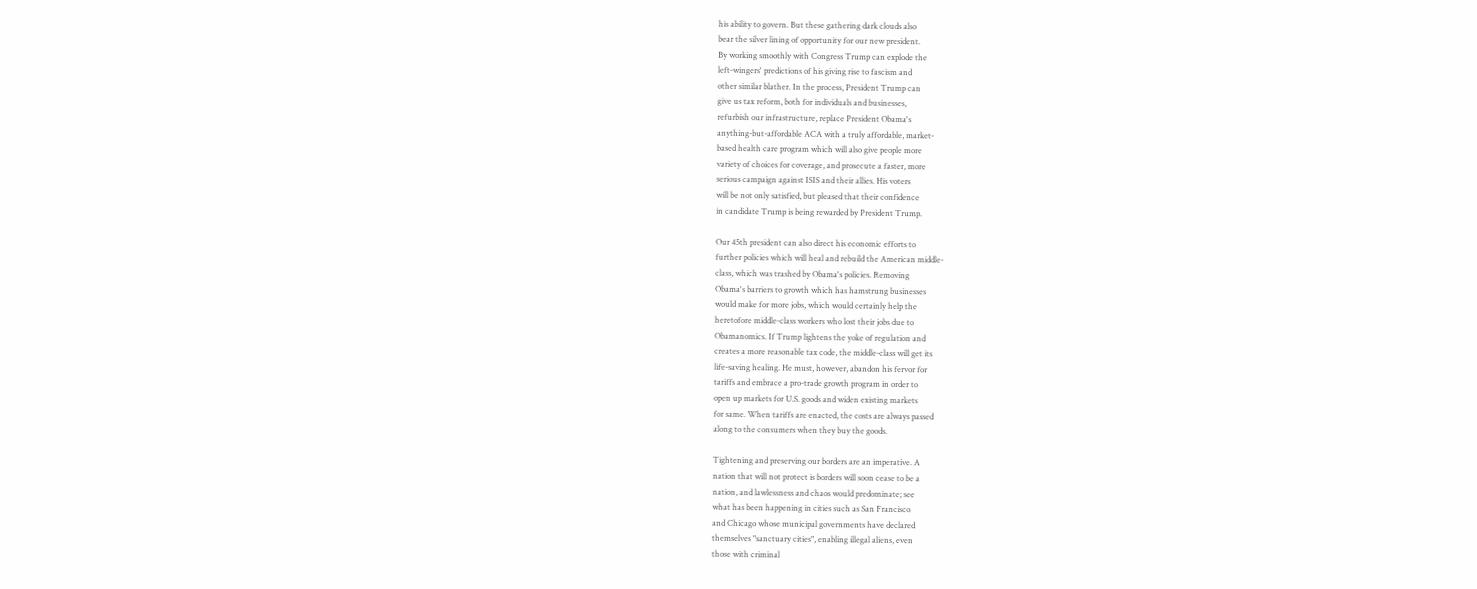his ability to govern. But these gathering dark clouds also
bear the silver lining of opportunity for our new president.
By working smoothly with Congress Trump can explode the
left-wingers' predictions of his giving rise to fascism and
other similar blather. In the process, President Trump can
give us tax reform, both for individuals and businesses,
refurbish our infrastructure, replace President Obama's
anything-but-affordable ACA with a truly affordable, market-
based health care program which will also give people more
variety of choices for coverage, and prosecute a faster, more
serious campaign against ISIS and their allies. His voters
will be not only satisfied, but pleased that their confidence
in candidate Trump is being rewarded by President Trump.

Our 45th president can also direct his economic efforts to
further policies which will heal and rebuild the American middle-
class, which was trashed by Obama's policies. Removing
Obama's barriers to growth which has hamstrung businesses
would make for more jobs, which would certainly help the
heretofore middle-class workers who lost their jobs due to
Obamanomics. If Trump lightens the yoke of regulation and
creates a more reasonable tax code, the middle-class will get its
life-saving healing. He must, however, abandon his fervor for
tariffs and embrace a pro-trade growth program in order to
open up markets for U.S. goods and widen existing markets
for same. When tariffs are enacted, the costs are always passed
along to the consumers when they buy the goods.

Tightening and preserving our borders are an imperative. A
nation that will not protect is borders will soon cease to be a
nation, and lawlessness and chaos would predominate; see
what has been happening in cities such as San Francisco
and Chicago whose municipal governments have declared
themselves "sanctuary cities", enabling illegal aliens, even
those with criminal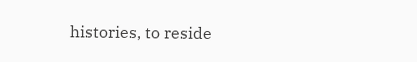histories, to reside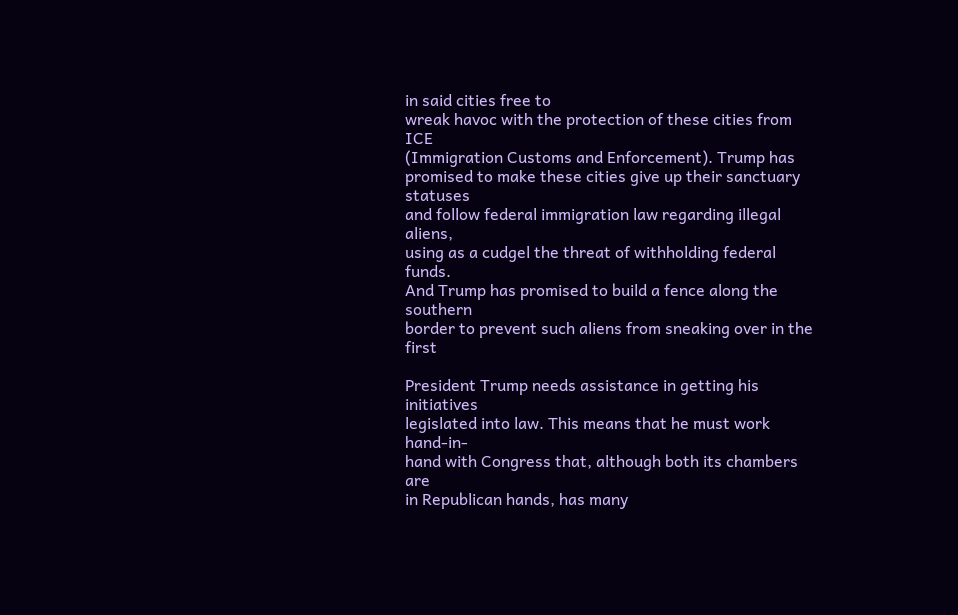in said cities free to
wreak havoc with the protection of these cities from ICE
(Immigration Customs and Enforcement). Trump has
promised to make these cities give up their sanctuary statuses
and follow federal immigration law regarding illegal aliens,
using as a cudgel the threat of withholding federal funds.
And Trump has promised to build a fence along the southern
border to prevent such aliens from sneaking over in the first

President Trump needs assistance in getting his initiatives
legislated into law. This means that he must work hand-in-
hand with Congress that, although both its chambers are
in Republican hands, has many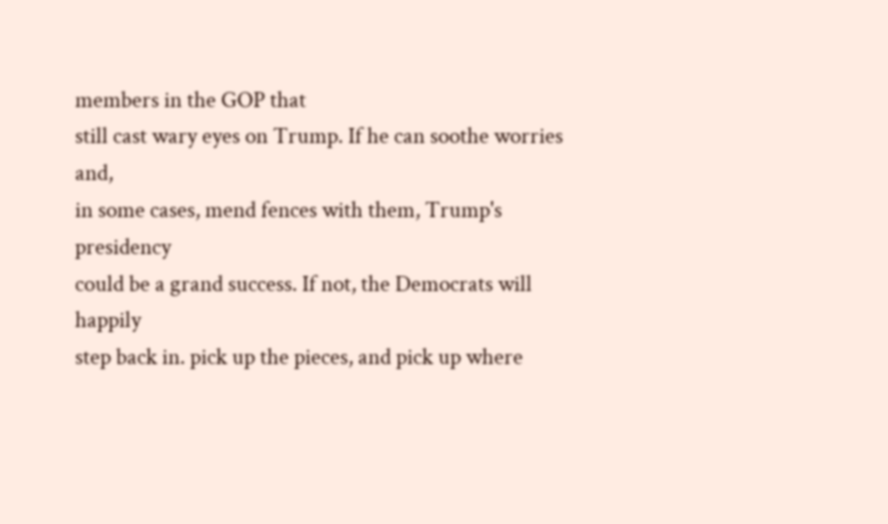members in the GOP that
still cast wary eyes on Trump. If he can soothe worries and,
in some cases, mend fences with them, Trump's presidency
could be a grand success. If not, the Democrats will happily
step back in. pick up the pieces, and pick up where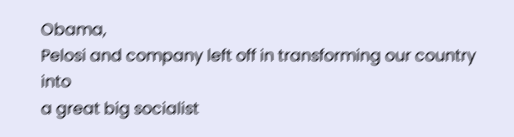Obama,
Pelosi and company left off in transforming our country into
a great big socialist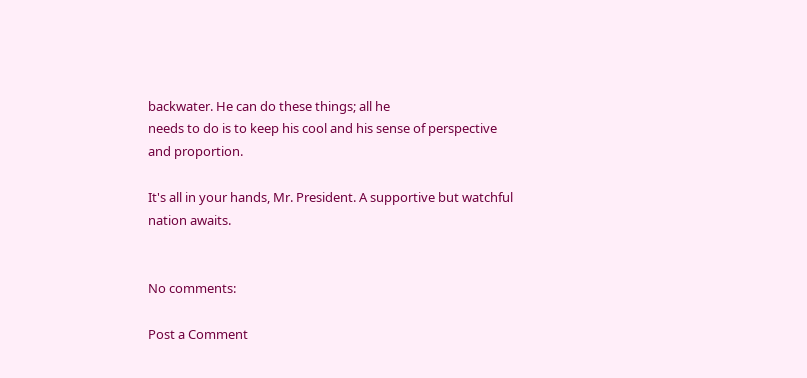backwater. He can do these things; all he
needs to do is to keep his cool and his sense of perspective
and proportion.

It's all in your hands, Mr. President. A supportive but watchful
nation awaits.


No comments:

Post a Comment